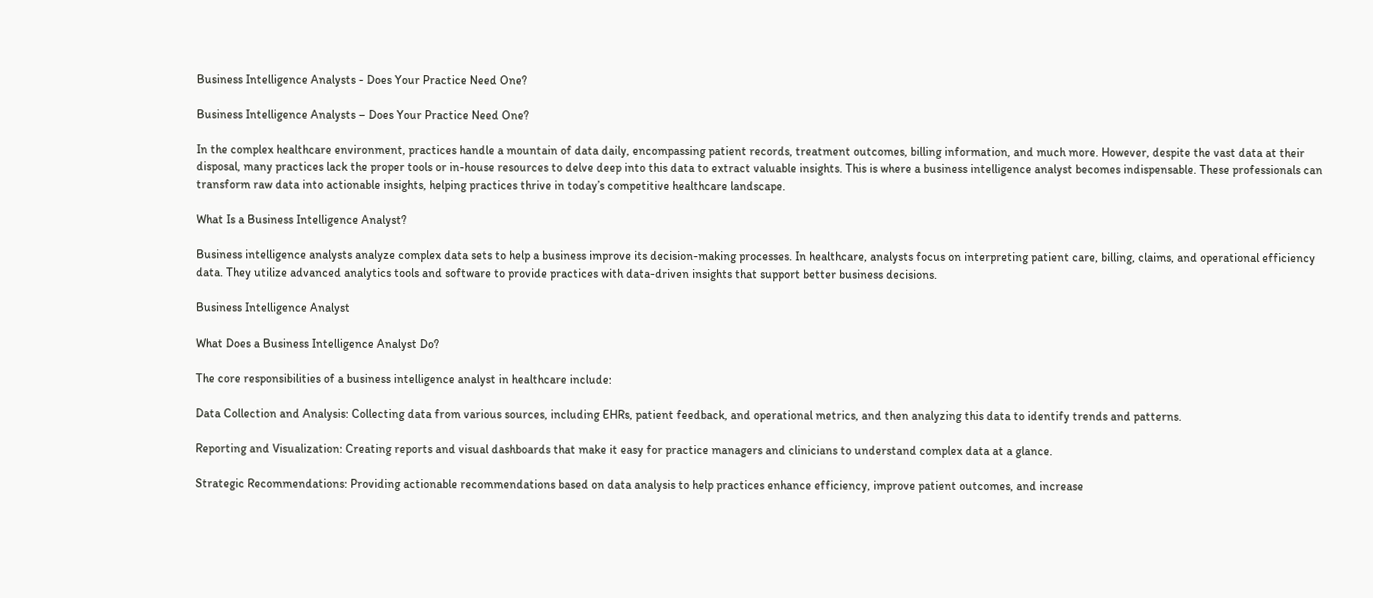Business Intelligence Analysts - Does Your Practice Need One?

Business Intelligence Analysts – Does Your Practice Need One?

In the complex healthcare environment, practices handle a mountain of data daily, encompassing patient records, treatment outcomes, billing information, and much more. However, despite the vast data at their disposal, many practices lack the proper tools or in-house resources to delve deep into this data to extract valuable insights. This is where a business intelligence analyst becomes indispensable. These professionals can transform raw data into actionable insights, helping practices thrive in today’s competitive healthcare landscape.

What Is a Business Intelligence Analyst?

Business intelligence analysts analyze complex data sets to help a business improve its decision-making processes. In healthcare, analysts focus on interpreting patient care, billing, claims, and operational efficiency data. They utilize advanced analytics tools and software to provide practices with data-driven insights that support better business decisions.

Business Intelligence Analyst

What Does a Business Intelligence Analyst Do?

The core responsibilities of a business intelligence analyst in healthcare include:

Data Collection and Analysis: Collecting data from various sources, including EHRs, patient feedback, and operational metrics, and then analyzing this data to identify trends and patterns.

Reporting and Visualization: Creating reports and visual dashboards that make it easy for practice managers and clinicians to understand complex data at a glance.

Strategic Recommendations: Providing actionable recommendations based on data analysis to help practices enhance efficiency, improve patient outcomes, and increase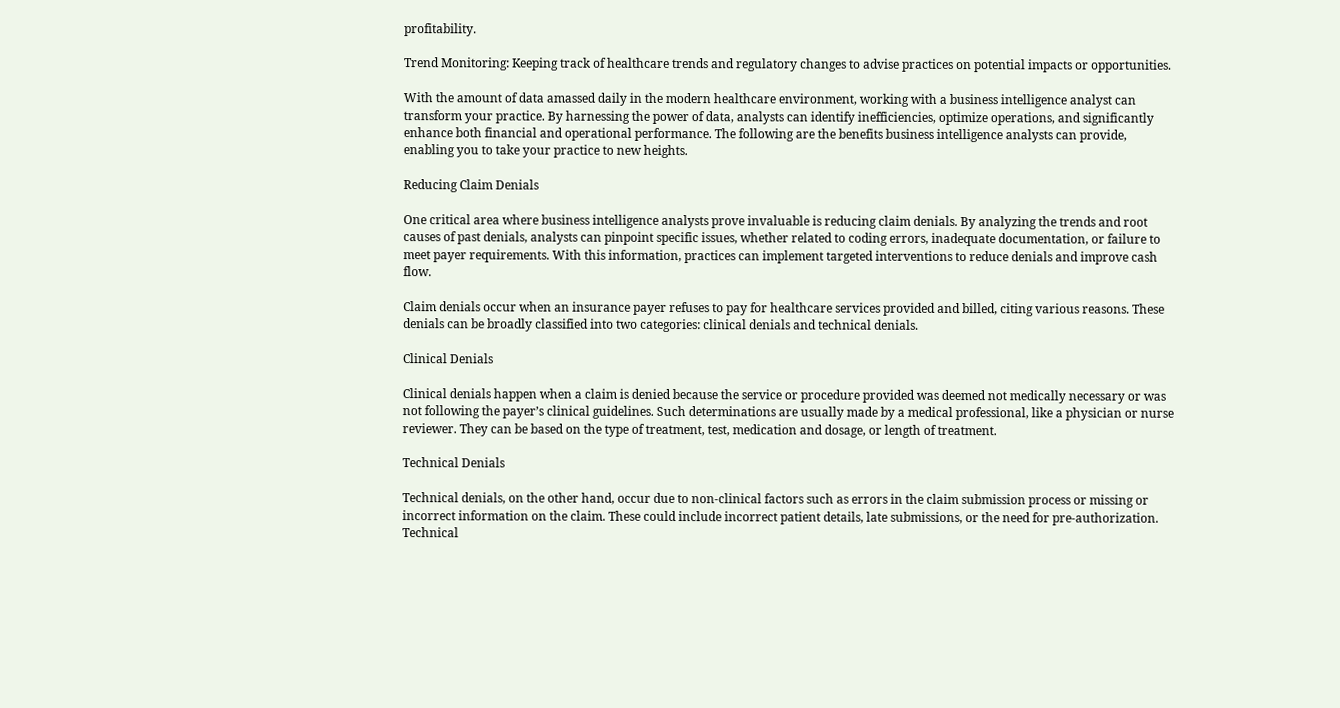profitability.

Trend Monitoring: Keeping track of healthcare trends and regulatory changes to advise practices on potential impacts or opportunities.

With the amount of data amassed daily in the modern healthcare environment, working with a business intelligence analyst can transform your practice. By harnessing the power of data, analysts can identify inefficiencies, optimize operations, and significantly enhance both financial and operational performance. The following are the benefits business intelligence analysts can provide, enabling you to take your practice to new heights.

Reducing Claim Denials

One critical area where business intelligence analysts prove invaluable is reducing claim denials. By analyzing the trends and root causes of past denials, analysts can pinpoint specific issues, whether related to coding errors, inadequate documentation, or failure to meet payer requirements. With this information, practices can implement targeted interventions to reduce denials and improve cash flow.

Claim denials occur when an insurance payer refuses to pay for healthcare services provided and billed, citing various reasons. These denials can be broadly classified into two categories: clinical denials and technical denials.

Clinical Denials

Clinical denials happen when a claim is denied because the service or procedure provided was deemed not medically necessary or was not following the payer’s clinical guidelines. Such determinations are usually made by a medical professional, like a physician or nurse reviewer. They can be based on the type of treatment, test, medication and dosage, or length of treatment.

Technical Denials

Technical denials, on the other hand, occur due to non-clinical factors such as errors in the claim submission process or missing or incorrect information on the claim. These could include incorrect patient details, late submissions, or the need for pre-authorization. Technical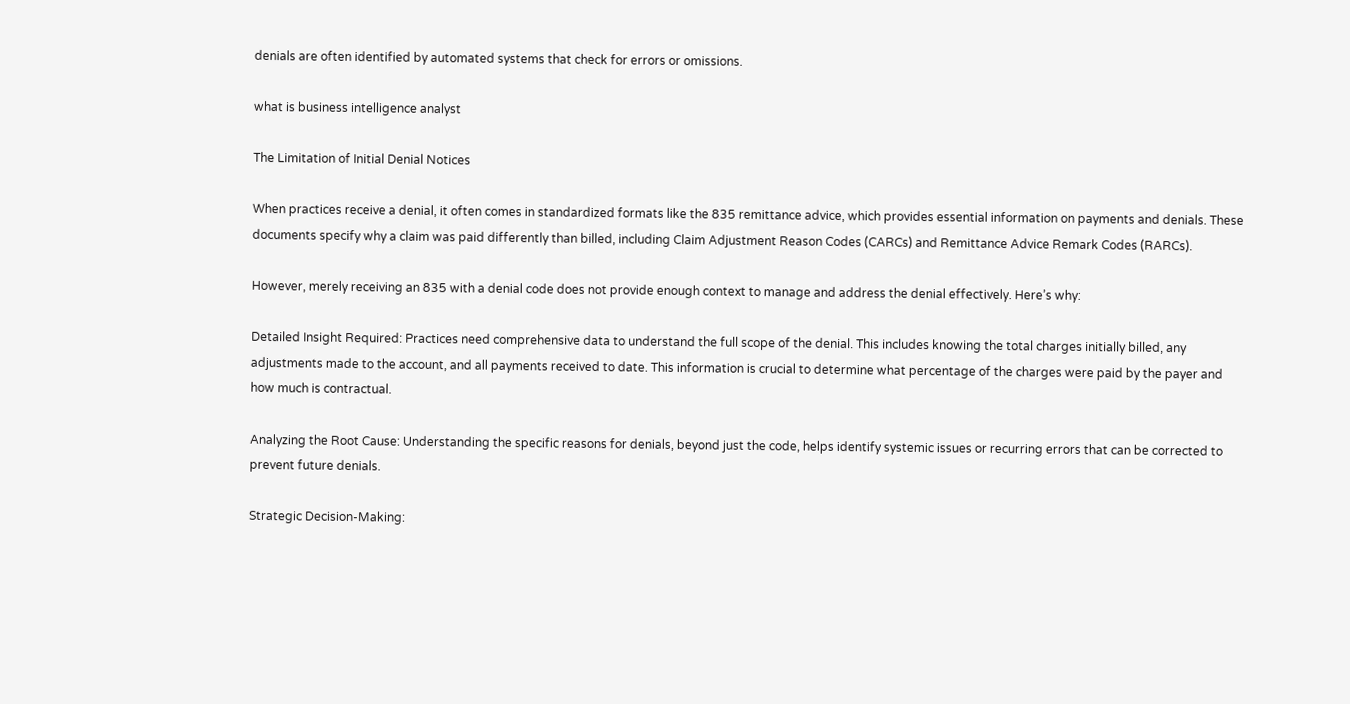denials are often identified by automated systems that check for errors or omissions.

what is business intelligence analyst

The Limitation of Initial Denial Notices

When practices receive a denial, it often comes in standardized formats like the 835 remittance advice, which provides essential information on payments and denials. These documents specify why a claim was paid differently than billed, including Claim Adjustment Reason Codes (CARCs) and Remittance Advice Remark Codes (RARCs).

However, merely receiving an 835 with a denial code does not provide enough context to manage and address the denial effectively. Here’s why:

Detailed Insight Required: Practices need comprehensive data to understand the full scope of the denial. This includes knowing the total charges initially billed, any adjustments made to the account, and all payments received to date. This information is crucial to determine what percentage of the charges were paid by the payer and how much is contractual.

Analyzing the Root Cause: Understanding the specific reasons for denials, beyond just the code, helps identify systemic issues or recurring errors that can be corrected to prevent future denials.

Strategic Decision-Making: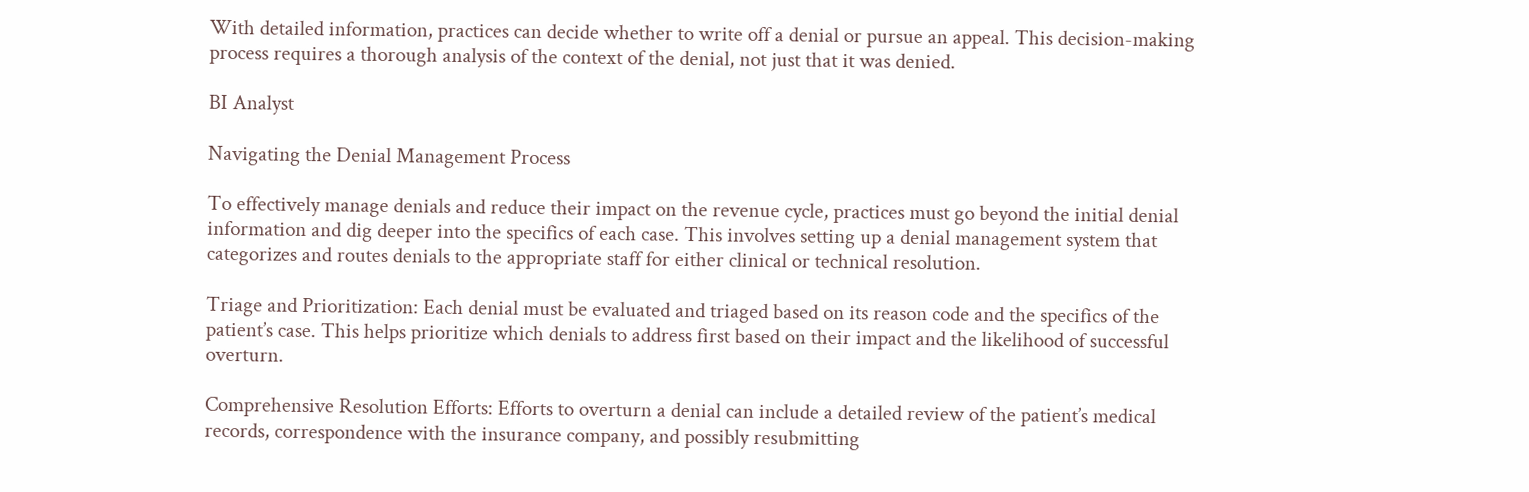With detailed information, practices can decide whether to write off a denial or pursue an appeal. This decision-making process requires a thorough analysis of the context of the denial, not just that it was denied.

BI Analyst

Navigating the Denial Management Process

To effectively manage denials and reduce their impact on the revenue cycle, practices must go beyond the initial denial information and dig deeper into the specifics of each case. This involves setting up a denial management system that categorizes and routes denials to the appropriate staff for either clinical or technical resolution.

Triage and Prioritization: Each denial must be evaluated and triaged based on its reason code and the specifics of the patient’s case. This helps prioritize which denials to address first based on their impact and the likelihood of successful overturn.

Comprehensive Resolution Efforts: Efforts to overturn a denial can include a detailed review of the patient’s medical records, correspondence with the insurance company, and possibly resubmitting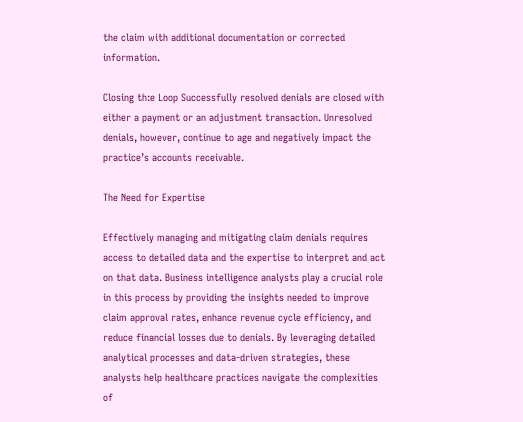the claim with additional documentation or corrected information.

Closing th:e Loop Successfully resolved denials are closed with either a payment or an adjustment transaction. Unresolved denials, however, continue to age and negatively impact the practice’s accounts receivable.

The Need for Expertise

Effectively managing and mitigating claim denials requires access to detailed data and the expertise to interpret and act on that data. Business intelligence analysts play a crucial role in this process by providing the insights needed to improve claim approval rates, enhance revenue cycle efficiency, and reduce financial losses due to denials. By leveraging detailed analytical processes and data-driven strategies, these analysts help healthcare practices navigate the complexities of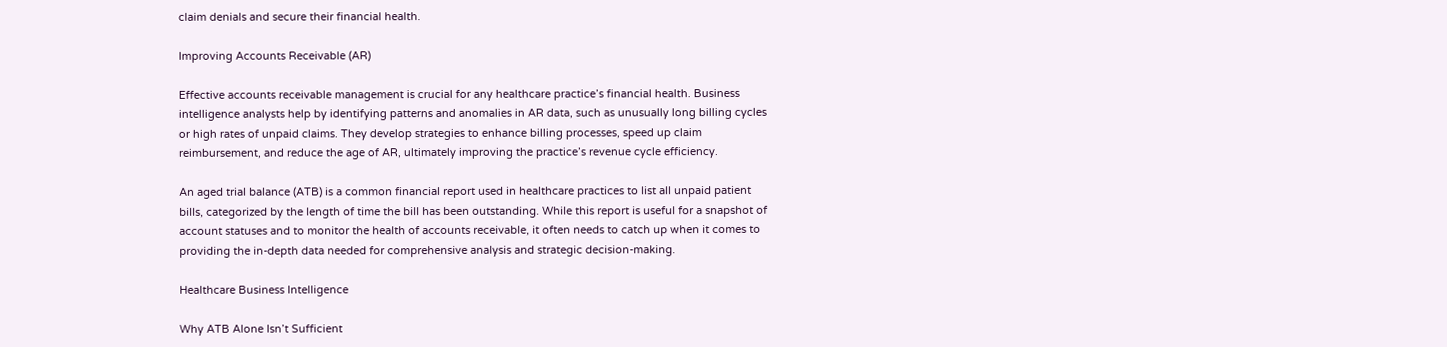claim denials and secure their financial health.

Improving Accounts Receivable (AR)

Effective accounts receivable management is crucial for any healthcare practice’s financial health. Business intelligence analysts help by identifying patterns and anomalies in AR data, such as unusually long billing cycles or high rates of unpaid claims. They develop strategies to enhance billing processes, speed up claim reimbursement, and reduce the age of AR, ultimately improving the practice’s revenue cycle efficiency.

An aged trial balance (ATB) is a common financial report used in healthcare practices to list all unpaid patient bills, categorized by the length of time the bill has been outstanding. While this report is useful for a snapshot of account statuses and to monitor the health of accounts receivable, it often needs to catch up when it comes to providing the in-depth data needed for comprehensive analysis and strategic decision-making.

Healthcare Business Intelligence

Why ATB Alone Isn’t Sufficient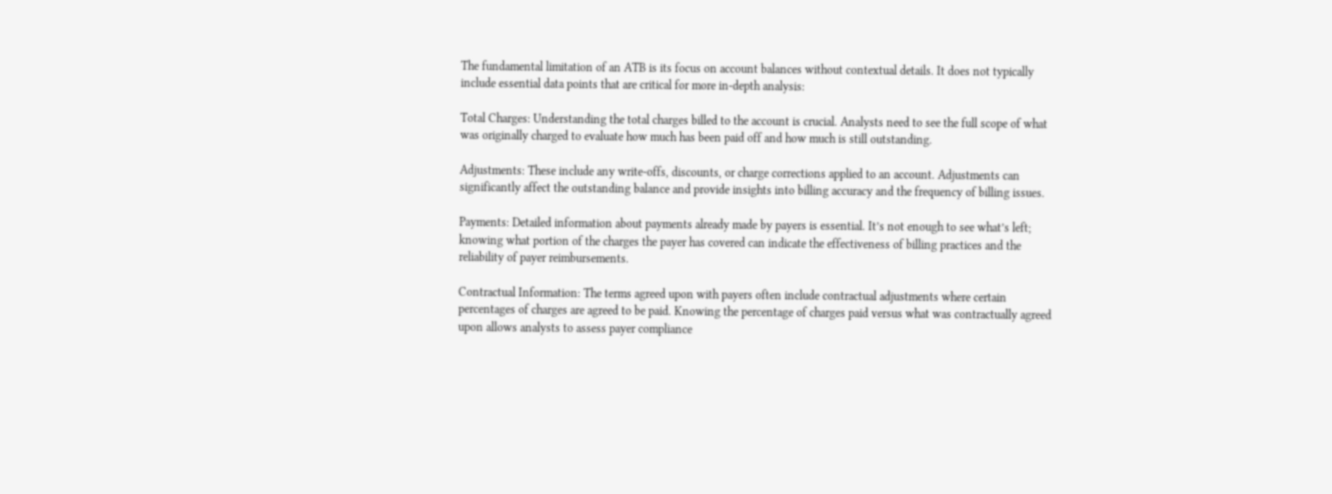The fundamental limitation of an ATB is its focus on account balances without contextual details. It does not typically include essential data points that are critical for more in-depth analysis:

Total Charges: Understanding the total charges billed to the account is crucial. Analysts need to see the full scope of what was originally charged to evaluate how much has been paid off and how much is still outstanding.

Adjustments: These include any write-offs, discounts, or charge corrections applied to an account. Adjustments can significantly affect the outstanding balance and provide insights into billing accuracy and the frequency of billing issues.

Payments: Detailed information about payments already made by payers is essential. It’s not enough to see what’s left; knowing what portion of the charges the payer has covered can indicate the effectiveness of billing practices and the reliability of payer reimbursements.

Contractual Information: The terms agreed upon with payers often include contractual adjustments where certain percentages of charges are agreed to be paid. Knowing the percentage of charges paid versus what was contractually agreed upon allows analysts to assess payer compliance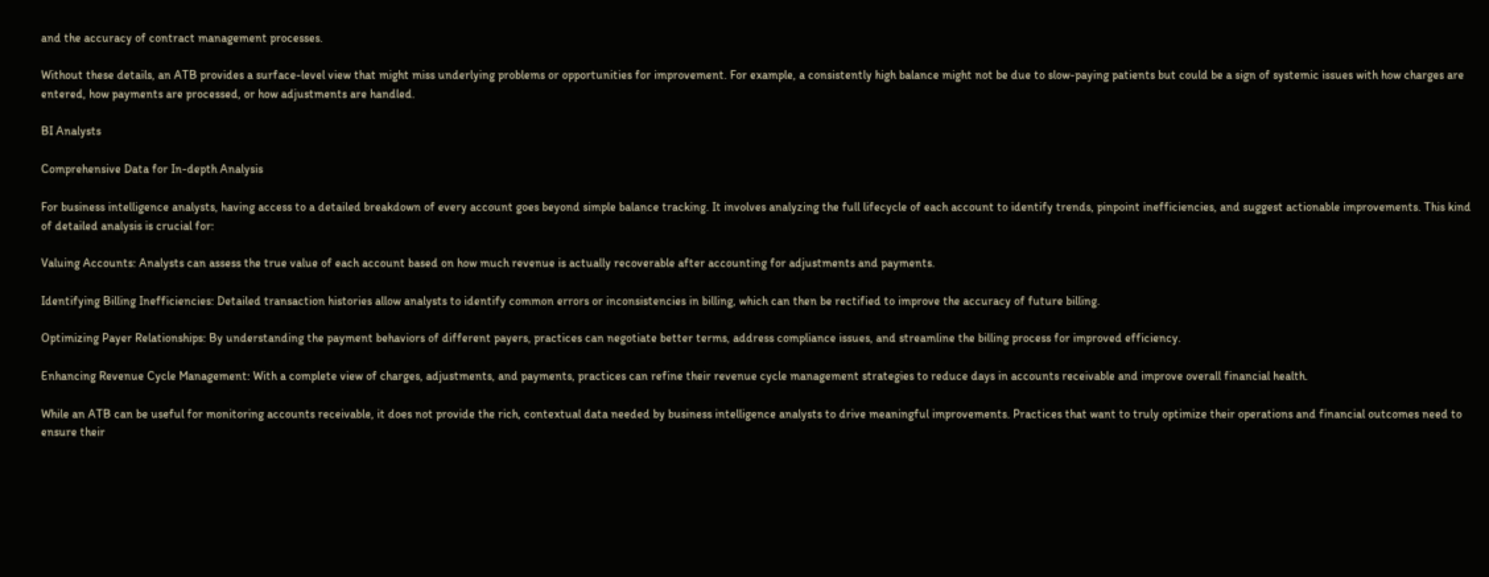and the accuracy of contract management processes.

Without these details, an ATB provides a surface-level view that might miss underlying problems or opportunities for improvement. For example, a consistently high balance might not be due to slow-paying patients but could be a sign of systemic issues with how charges are entered, how payments are processed, or how adjustments are handled.

BI Analysts

Comprehensive Data for In-depth Analysis

For business intelligence analysts, having access to a detailed breakdown of every account goes beyond simple balance tracking. It involves analyzing the full lifecycle of each account to identify trends, pinpoint inefficiencies, and suggest actionable improvements. This kind of detailed analysis is crucial for:

Valuing Accounts: Analysts can assess the true value of each account based on how much revenue is actually recoverable after accounting for adjustments and payments.

Identifying Billing Inefficiencies: Detailed transaction histories allow analysts to identify common errors or inconsistencies in billing, which can then be rectified to improve the accuracy of future billing.

Optimizing Payer Relationships: By understanding the payment behaviors of different payers, practices can negotiate better terms, address compliance issues, and streamline the billing process for improved efficiency.

Enhancing Revenue Cycle Management: With a complete view of charges, adjustments, and payments, practices can refine their revenue cycle management strategies to reduce days in accounts receivable and improve overall financial health.

While an ATB can be useful for monitoring accounts receivable, it does not provide the rich, contextual data needed by business intelligence analysts to drive meaningful improvements. Practices that want to truly optimize their operations and financial outcomes need to ensure their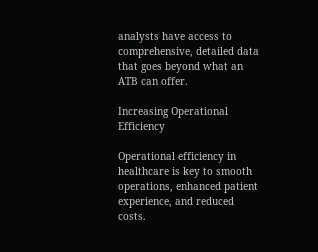analysts have access to comprehensive, detailed data that goes beyond what an ATB can offer.

Increasing Operational Efficiency

Operational efficiency in healthcare is key to smooth operations, enhanced patient experience, and reduced costs.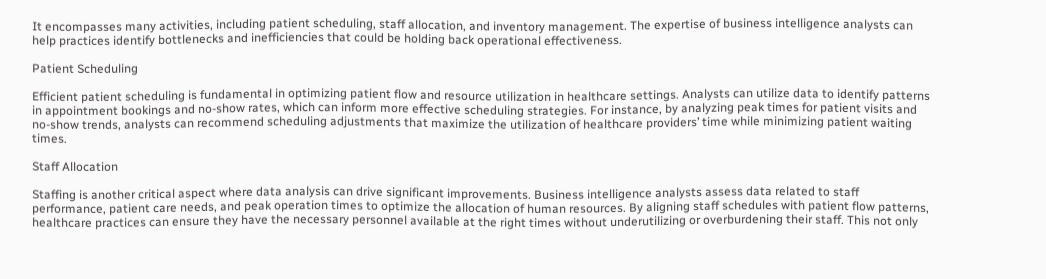It encompasses many activities, including patient scheduling, staff allocation, and inventory management. The expertise of business intelligence analysts can help practices identify bottlenecks and inefficiencies that could be holding back operational effectiveness.

Patient Scheduling

Efficient patient scheduling is fundamental in optimizing patient flow and resource utilization in healthcare settings. Analysts can utilize data to identify patterns in appointment bookings and no-show rates, which can inform more effective scheduling strategies. For instance, by analyzing peak times for patient visits and no-show trends, analysts can recommend scheduling adjustments that maximize the utilization of healthcare providers’ time while minimizing patient waiting times.

Staff Allocation

Staffing is another critical aspect where data analysis can drive significant improvements. Business intelligence analysts assess data related to staff performance, patient care needs, and peak operation times to optimize the allocation of human resources. By aligning staff schedules with patient flow patterns, healthcare practices can ensure they have the necessary personnel available at the right times without underutilizing or overburdening their staff. This not only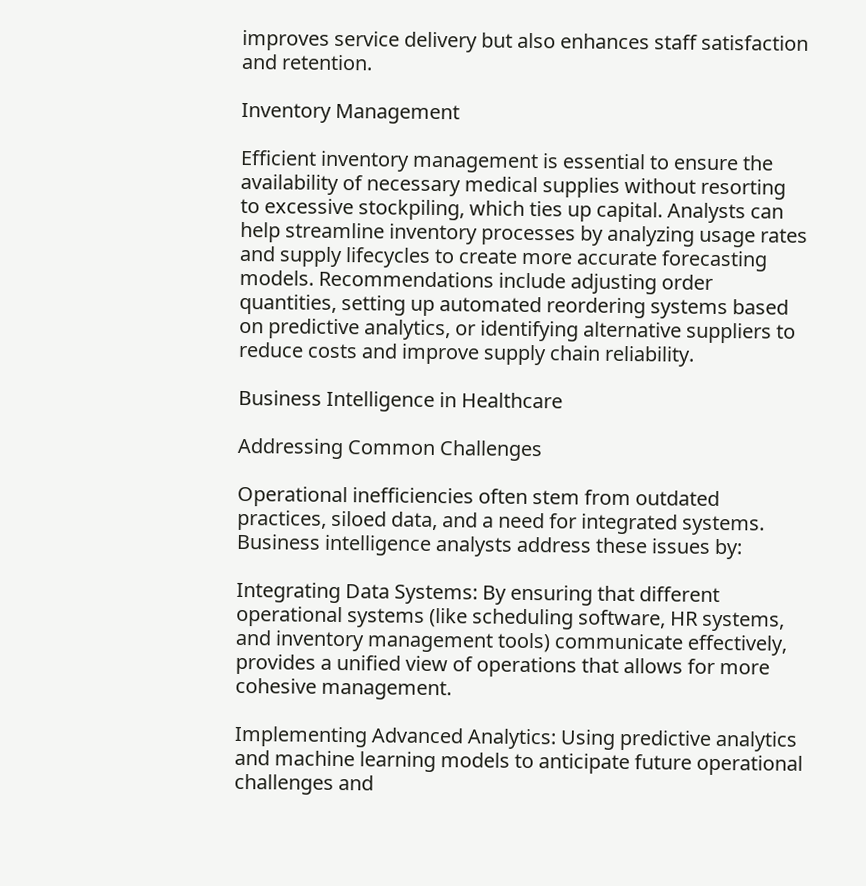improves service delivery but also enhances staff satisfaction and retention.

Inventory Management

Efficient inventory management is essential to ensure the availability of necessary medical supplies without resorting to excessive stockpiling, which ties up capital. Analysts can help streamline inventory processes by analyzing usage rates and supply lifecycles to create more accurate forecasting models. Recommendations include adjusting order quantities, setting up automated reordering systems based on predictive analytics, or identifying alternative suppliers to reduce costs and improve supply chain reliability.

Business Intelligence in Healthcare

Addressing Common Challenges

Operational inefficiencies often stem from outdated practices, siloed data, and a need for integrated systems. Business intelligence analysts address these issues by:

Integrating Data Systems: By ensuring that different operational systems (like scheduling software, HR systems, and inventory management tools) communicate effectively, provides a unified view of operations that allows for more cohesive management.

Implementing Advanced Analytics: Using predictive analytics and machine learning models to anticipate future operational challenges and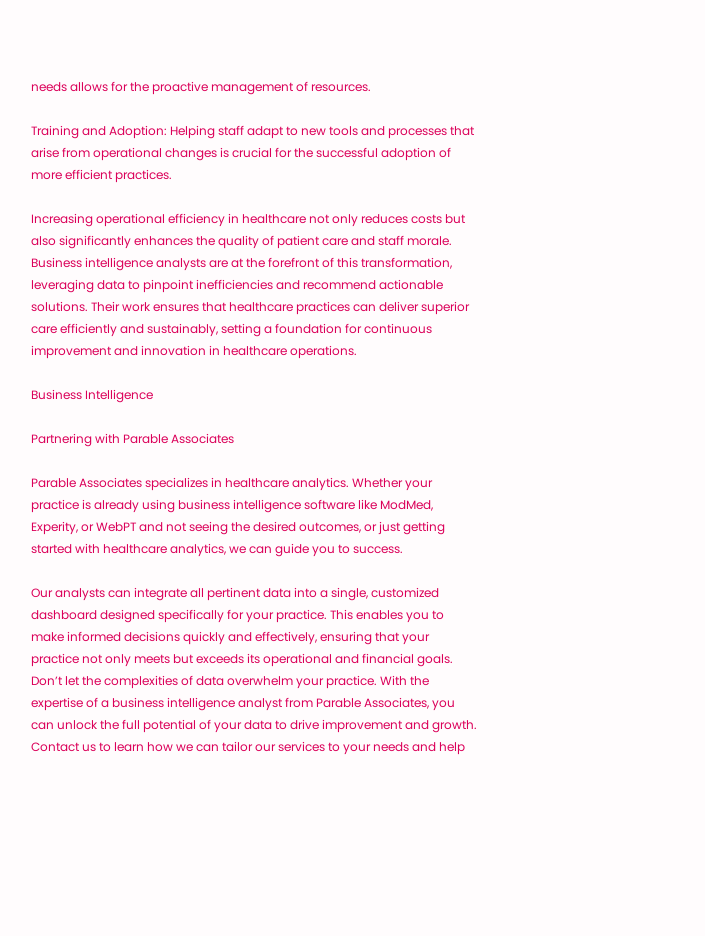needs allows for the proactive management of resources.

Training and Adoption: Helping staff adapt to new tools and processes that arise from operational changes is crucial for the successful adoption of more efficient practices.

Increasing operational efficiency in healthcare not only reduces costs but also significantly enhances the quality of patient care and staff morale. Business intelligence analysts are at the forefront of this transformation, leveraging data to pinpoint inefficiencies and recommend actionable solutions. Their work ensures that healthcare practices can deliver superior care efficiently and sustainably, setting a foundation for continuous improvement and innovation in healthcare operations.

Business Intelligence

Partnering with Parable Associates

Parable Associates specializes in healthcare analytics. Whether your practice is already using business intelligence software like ModMed, Experity, or WebPT and not seeing the desired outcomes, or just getting started with healthcare analytics, we can guide you to success.

Our analysts can integrate all pertinent data into a single, customized dashboard designed specifically for your practice. This enables you to make informed decisions quickly and effectively, ensuring that your practice not only meets but exceeds its operational and financial goals.
Don’t let the complexities of data overwhelm your practice. With the expertise of a business intelligence analyst from Parable Associates, you can unlock the full potential of your data to drive improvement and growth. Contact us to learn how we can tailor our services to your needs and help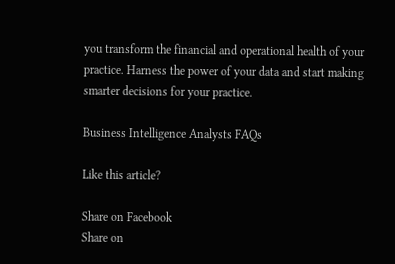you transform the financial and operational health of your practice. Harness the power of your data and start making smarter decisions for your practice.

Business Intelligence Analysts FAQs

Like this article?

Share on Facebook
Share on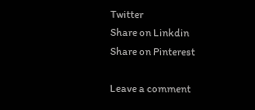Twitter
Share on Linkdin
Share on Pinterest

Leave a comment